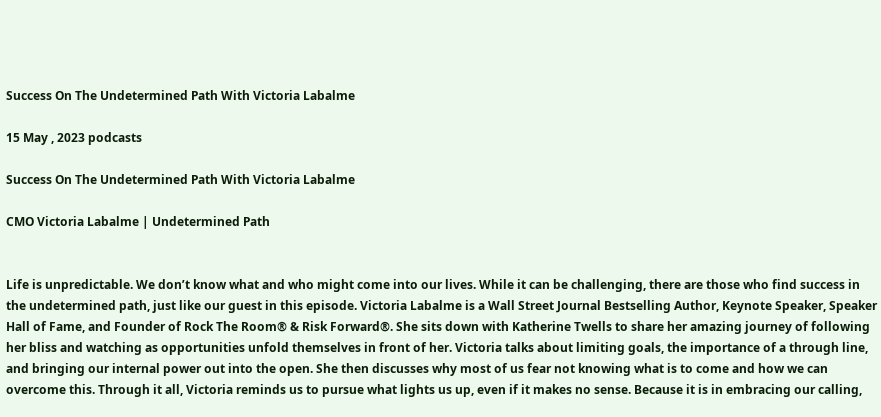Success On The Undetermined Path With Victoria Labalme

15 May , 2023 podcasts

Success On The Undetermined Path With Victoria Labalme

CMO Victoria Labalme | Undetermined Path


Life is unpredictable. We don’t know what and who might come into our lives. While it can be challenging, there are those who find success in the undetermined path, just like our guest in this episode. Victoria Labalme is a Wall Street Journal Bestselling Author, Keynote Speaker, Speaker Hall of Fame, and Founder of Rock The Room® & Risk Forward®. She sits down with Katherine Twells to share her amazing journey of following her bliss and watching as opportunities unfold themselves in front of her. Victoria talks about limiting goals, the importance of a through line, and bringing our internal power out into the open. She then discusses why most of us fear not knowing what is to come and how we can overcome this. Through it all, Victoria reminds us to pursue what lights us up, even if it makes no sense. Because it is in embracing our calling,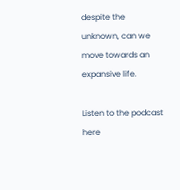despite the unknown, can we move towards an expansive life.

Listen to the podcast here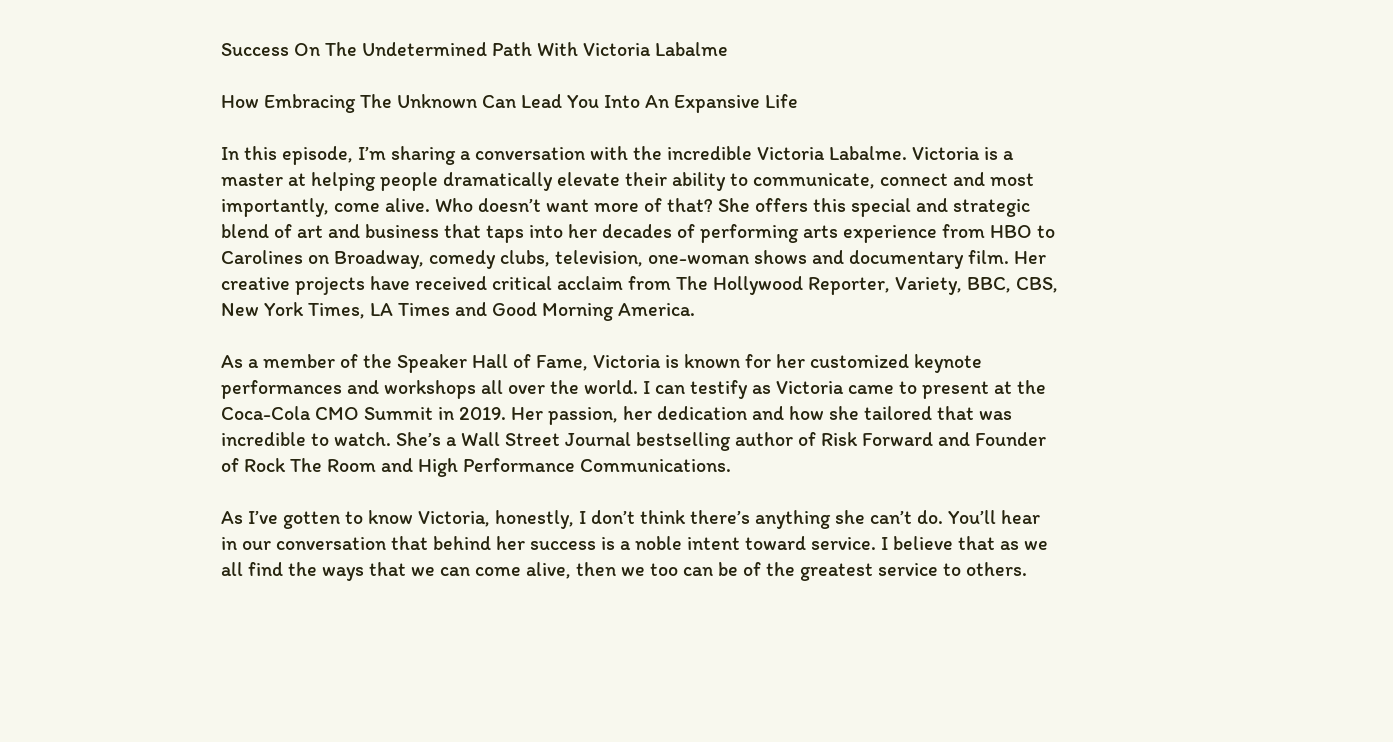Success On The Undetermined Path With Victoria Labalme

How Embracing The Unknown Can Lead You Into An Expansive Life

In this episode, I’m sharing a conversation with the incredible Victoria Labalme. Victoria is a master at helping people dramatically elevate their ability to communicate, connect and most importantly, come alive. Who doesn’t want more of that? She offers this special and strategic blend of art and business that taps into her decades of performing arts experience from HBO to Carolines on Broadway, comedy clubs, television, one-woman shows and documentary film. Her creative projects have received critical acclaim from The Hollywood Reporter, Variety, BBC, CBS, New York Times, LA Times and Good Morning America.

As a member of the Speaker Hall of Fame, Victoria is known for her customized keynote performances and workshops all over the world. I can testify as Victoria came to present at the Coca-Cola CMO Summit in 2019. Her passion, her dedication and how she tailored that was incredible to watch. She’s a Wall Street Journal bestselling author of Risk Forward and Founder of Rock The Room and High Performance Communications.

As I’ve gotten to know Victoria, honestly, I don’t think there’s anything she can’t do. You’ll hear in our conversation that behind her success is a noble intent toward service. I believe that as we all find the ways that we can come alive, then we too can be of the greatest service to others.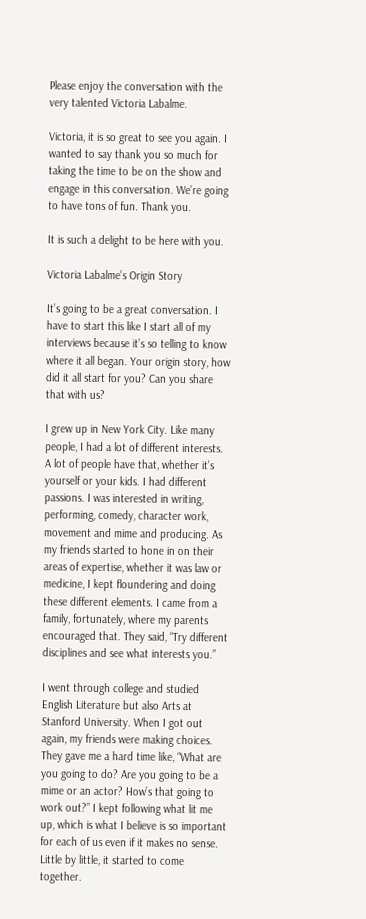Please enjoy the conversation with the very talented Victoria Labalme.

Victoria, it is so great to see you again. I wanted to say thank you so much for taking the time to be on the show and engage in this conversation. We’re going to have tons of fun. Thank you.

It is such a delight to be here with you.

Victoria Labalme’s Origin Story

It’s going to be a great conversation. I have to start this like I start all of my interviews because it’s so telling to know where it all began. Your origin story, how did it all start for you? Can you share that with us?

I grew up in New York City. Like many people, I had a lot of different interests. A lot of people have that, whether it’s yourself or your kids. I had different passions. I was interested in writing, performing, comedy, character work, movement and mime and producing. As my friends started to hone in on their areas of expertise, whether it was law or medicine, I kept floundering and doing these different elements. I came from a family, fortunately, where my parents encouraged that. They said, “Try different disciplines and see what interests you.”

I went through college and studied English Literature but also Arts at Stanford University. When I got out again, my friends were making choices. They gave me a hard time like, “What are you going to do? Are you going to be a mime or an actor? How’s that going to work out?” I kept following what lit me up, which is what I believe is so important for each of us even if it makes no sense. Little by little, it started to come together.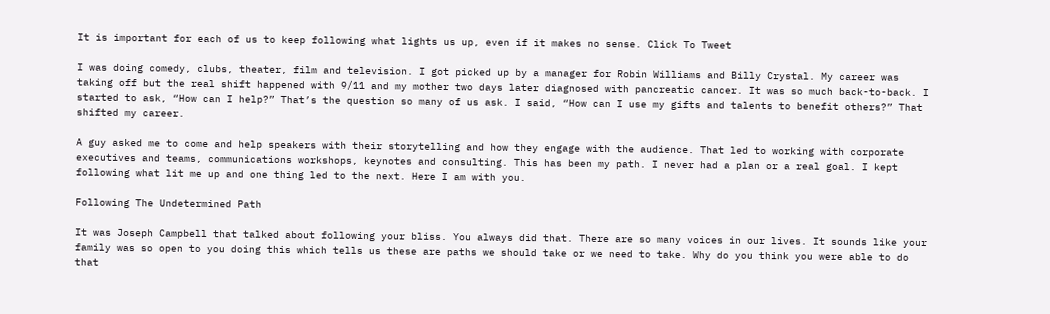It is important for each of us to keep following what lights us up, even if it makes no sense. Click To Tweet

I was doing comedy, clubs, theater, film and television. I got picked up by a manager for Robin Williams and Billy Crystal. My career was taking off but the real shift happened with 9/11 and my mother two days later diagnosed with pancreatic cancer. It was so much back-to-back. I started to ask, “How can I help?” That’s the question so many of us ask. I said, “How can I use my gifts and talents to benefit others?” That shifted my career.

A guy asked me to come and help speakers with their storytelling and how they engage with the audience. That led to working with corporate executives and teams, communications workshops, keynotes and consulting. This has been my path. I never had a plan or a real goal. I kept following what lit me up and one thing led to the next. Here I am with you.

Following The Undetermined Path

It was Joseph Campbell that talked about following your bliss. You always did that. There are so many voices in our lives. It sounds like your family was so open to you doing this which tells us these are paths we should take or we need to take. Why do you think you were able to do that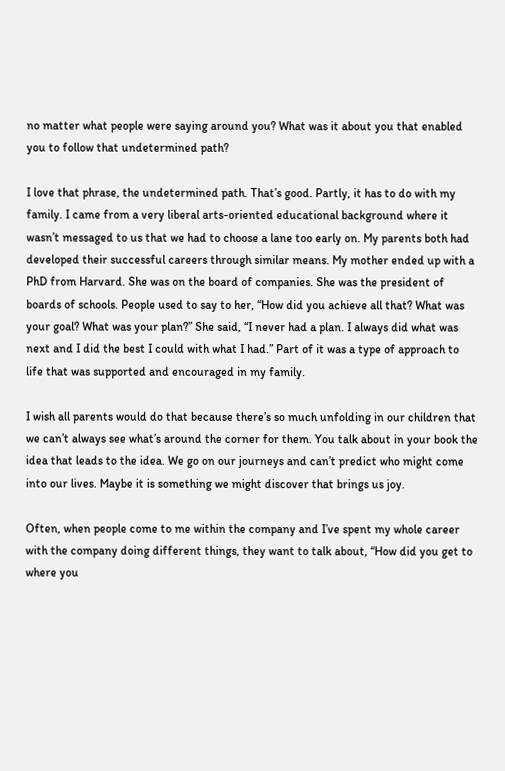no matter what people were saying around you? What was it about you that enabled you to follow that undetermined path?

I love that phrase, the undetermined path. That’s good. Partly, it has to do with my family. I came from a very liberal arts-oriented educational background where it wasn’t messaged to us that we had to choose a lane too early on. My parents both had developed their successful careers through similar means. My mother ended up with a PhD from Harvard. She was on the board of companies. She was the president of boards of schools. People used to say to her, “How did you achieve all that? What was your goal? What was your plan?” She said, “I never had a plan. I always did what was next and I did the best I could with what I had.” Part of it was a type of approach to life that was supported and encouraged in my family.

I wish all parents would do that because there’s so much unfolding in our children that we can’t always see what’s around the corner for them. You talk about in your book the idea that leads to the idea. We go on our journeys and can’t predict who might come into our lives. Maybe it is something we might discover that brings us joy.

Often, when people come to me within the company and I’ve spent my whole career with the company doing different things, they want to talk about, “How did you get to where you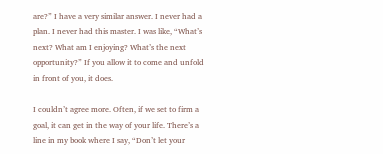are?” I have a very similar answer. I never had a plan. I never had this master. I was like, “What’s next? What am I enjoying? What’s the next opportunity?” If you allow it to come and unfold in front of you, it does.

I couldn’t agree more. Often, if we set to firm a goal, it can get in the way of your life. There’s a line in my book where I say, “Don’t let your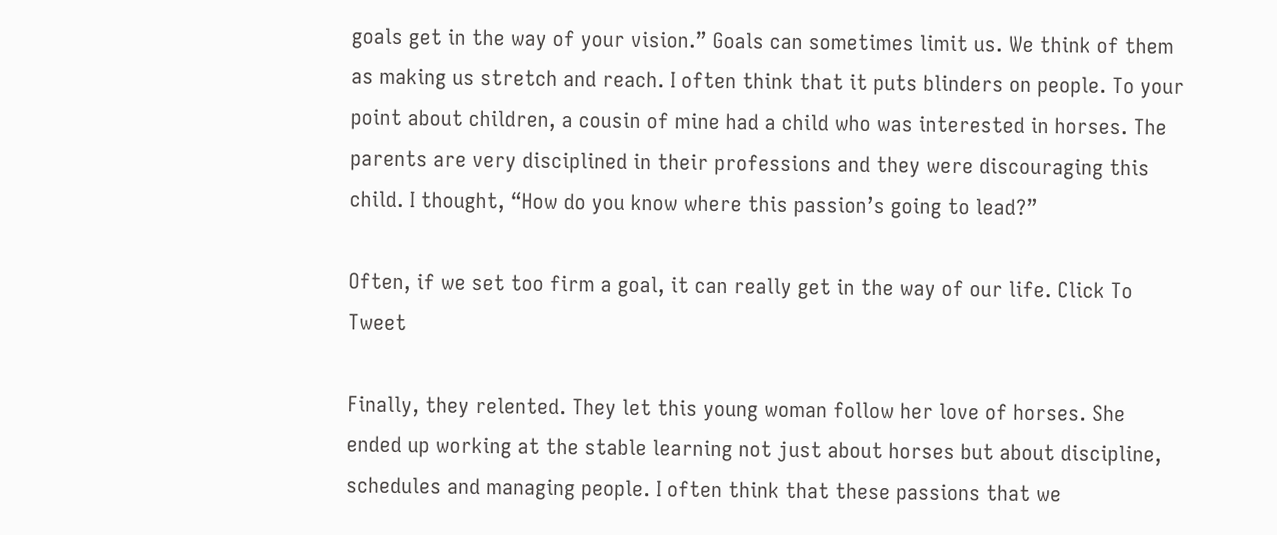goals get in the way of your vision.” Goals can sometimes limit us. We think of them as making us stretch and reach. I often think that it puts blinders on people. To your point about children, a cousin of mine had a child who was interested in horses. The parents are very disciplined in their professions and they were discouraging this child. I thought, “How do you know where this passion’s going to lead?”

Often, if we set too firm a goal, it can really get in the way of our life. Click To Tweet

Finally, they relented. They let this young woman follow her love of horses. She ended up working at the stable learning not just about horses but about discipline, schedules and managing people. I often think that these passions that we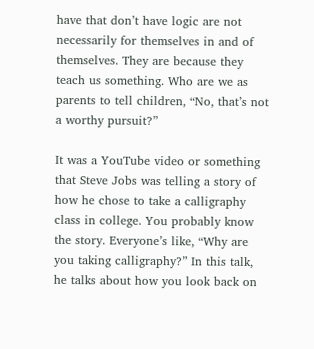have that don’t have logic are not necessarily for themselves in and of themselves. They are because they teach us something. Who are we as parents to tell children, “No, that’s not a worthy pursuit?”

It was a YouTube video or something that Steve Jobs was telling a story of how he chose to take a calligraphy class in college. You probably know the story. Everyone’s like, “Why are you taking calligraphy?” In this talk, he talks about how you look back on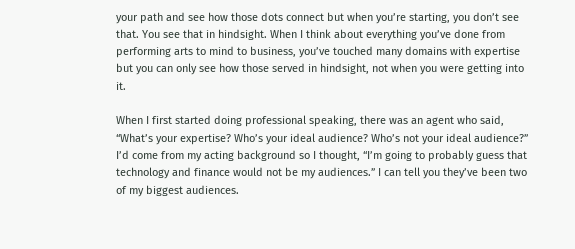your path and see how those dots connect but when you’re starting, you don’t see that. You see that in hindsight. When I think about everything you’ve done from performing arts to mind to business, you’ve touched many domains with expertise but you can only see how those served in hindsight, not when you were getting into it.

When I first started doing professional speaking, there was an agent who said, “What’s your expertise? Who’s your ideal audience? Who’s not your ideal audience?” I’d come from my acting background so I thought, “I’m going to probably guess that technology and finance would not be my audiences.” I can tell you they’ve been two of my biggest audiences.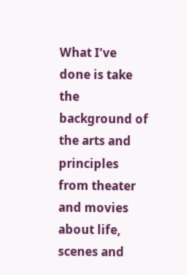What I’ve done is take the background of the arts and principles from theater and movies about life, scenes and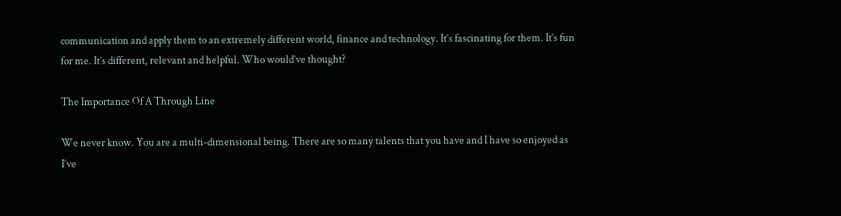communication and apply them to an extremely different world, finance and technology. It’s fascinating for them. It’s fun for me. It’s different, relevant and helpful. Who would’ve thought?

The Importance Of A Through Line

We never know. You are a multi-dimensional being. There are so many talents that you have and I have so enjoyed as I’ve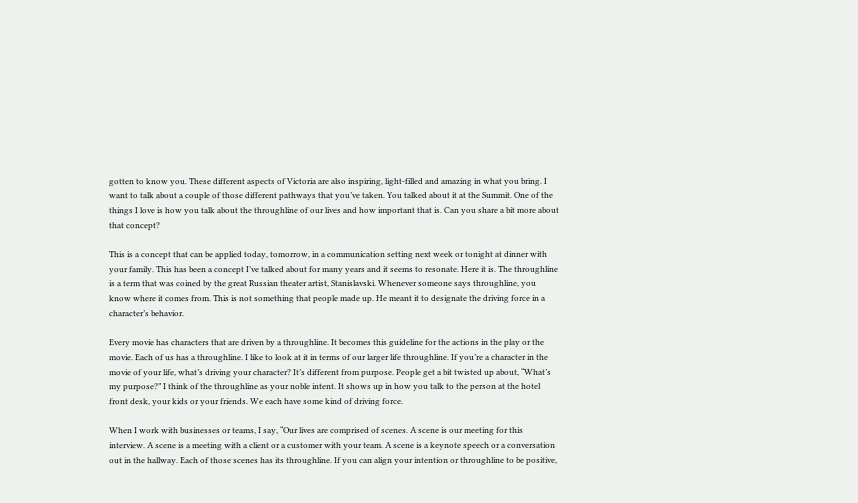gotten to know you. These different aspects of Victoria are also inspiring, light-filled and amazing in what you bring. I want to talk about a couple of those different pathways that you’ve taken. You talked about it at the Summit. One of the things I love is how you talk about the throughline of our lives and how important that is. Can you share a bit more about that concept?

This is a concept that can be applied today, tomorrow, in a communication setting next week or tonight at dinner with your family. This has been a concept I’ve talked about for many years and it seems to resonate. Here it is. The throughline is a term that was coined by the great Russian theater artist, Stanislavski. Whenever someone says throughline, you know where it comes from. This is not something that people made up. He meant it to designate the driving force in a character’s behavior.

Every movie has characters that are driven by a throughline. It becomes this guideline for the actions in the play or the movie. Each of us has a throughline. I like to look at it in terms of our larger life throughline. If you’re a character in the movie of your life, what’s driving your character? It’s different from purpose. People get a bit twisted up about, “What’s my purpose?” I think of the throughline as your noble intent. It shows up in how you talk to the person at the hotel front desk, your kids or your friends. We each have some kind of driving force.

When I work with businesses or teams, I say, “Our lives are comprised of scenes. A scene is our meeting for this interview. A scene is a meeting with a client or a customer with your team. A scene is a keynote speech or a conversation out in the hallway. Each of those scenes has its throughline. If you can align your intention or throughline to be positive,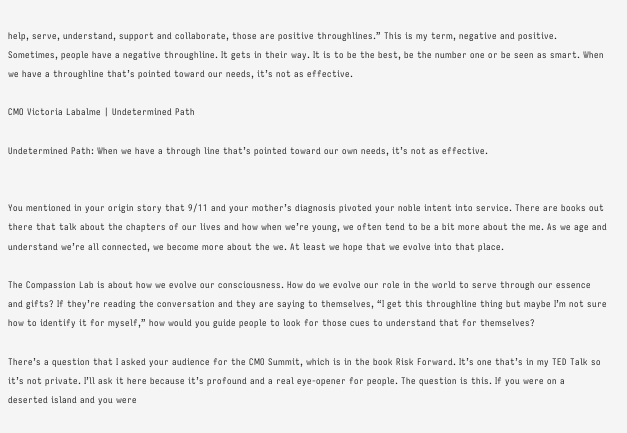help, serve, understand, support and collaborate, those are positive throughlines.” This is my term, negative and positive. Sometimes, people have a negative throughline. It gets in their way. It is to be the best, be the number one or be seen as smart. When we have a throughline that’s pointed toward our needs, it’s not as effective.

CMO Victoria Labalme | Undetermined Path

Undetermined Path: When we have a through line that’s pointed toward our own needs, it’s not as effective.


You mentioned in your origin story that 9/11 and your mother’s diagnosis pivoted your noble intent into service. There are books out there that talk about the chapters of our lives and how when we’re young, we often tend to be a bit more about the me. As we age and understand we’re all connected, we become more about the we. At least we hope that we evolve into that place.

The Compassion Lab is about how we evolve our consciousness. How do we evolve our role in the world to serve through our essence and gifts? If they’re reading the conversation and they are saying to themselves, “I get this throughline thing but maybe I’m not sure how to identify it for myself,” how would you guide people to look for those cues to understand that for themselves?

There’s a question that I asked your audience for the CMO Summit, which is in the book Risk Forward. It’s one that’s in my TED Talk so it’s not private. I’ll ask it here because it’s profound and a real eye-opener for people. The question is this. If you were on a deserted island and you were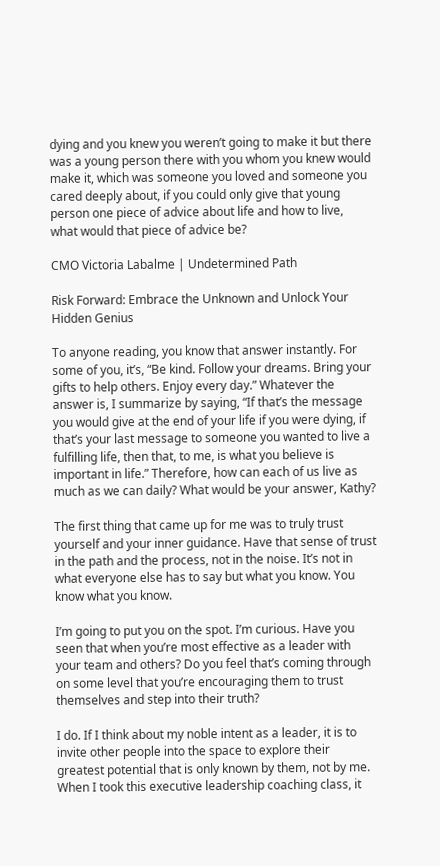dying and you knew you weren’t going to make it but there was a young person there with you whom you knew would make it, which was someone you loved and someone you cared deeply about, if you could only give that young person one piece of advice about life and how to live, what would that piece of advice be?

CMO Victoria Labalme | Undetermined Path

Risk Forward: Embrace the Unknown and Unlock Your Hidden Genius

To anyone reading, you know that answer instantly. For some of you, it’s, “Be kind. Follow your dreams. Bring your gifts to help others. Enjoy every day.” Whatever the answer is, I summarize by saying, “If that’s the message you would give at the end of your life if you were dying, if that’s your last message to someone you wanted to live a fulfilling life, then that, to me, is what you believe is important in life.” Therefore, how can each of us live as much as we can daily? What would be your answer, Kathy?

The first thing that came up for me was to truly trust yourself and your inner guidance. Have that sense of trust in the path and the process, not in the noise. It’s not in what everyone else has to say but what you know. You know what you know.

I’m going to put you on the spot. I’m curious. Have you seen that when you’re most effective as a leader with your team and others? Do you feel that’s coming through on some level that you’re encouraging them to trust themselves and step into their truth?

I do. If I think about my noble intent as a leader, it is to invite other people into the space to explore their greatest potential that is only known by them, not by me. When I took this executive leadership coaching class, it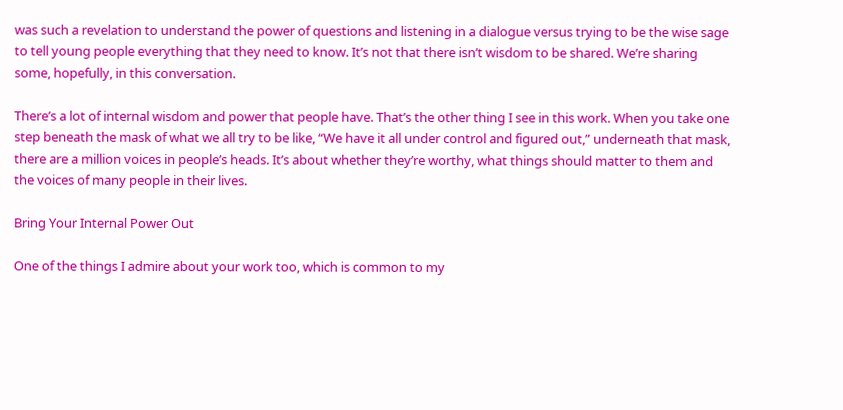was such a revelation to understand the power of questions and listening in a dialogue versus trying to be the wise sage to tell young people everything that they need to know. It’s not that there isn’t wisdom to be shared. We’re sharing some, hopefully, in this conversation.

There’s a lot of internal wisdom and power that people have. That’s the other thing I see in this work. When you take one step beneath the mask of what we all try to be like, “We have it all under control and figured out,” underneath that mask, there are a million voices in people’s heads. It’s about whether they’re worthy, what things should matter to them and the voices of many people in their lives.

Bring Your Internal Power Out

One of the things I admire about your work too, which is common to my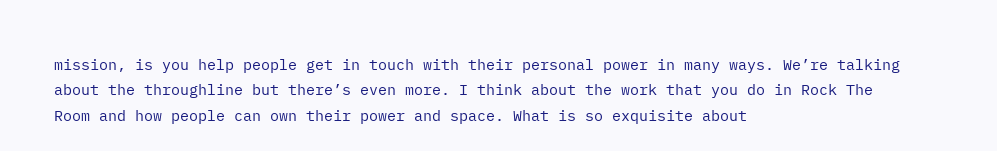mission, is you help people get in touch with their personal power in many ways. We’re talking about the throughline but there’s even more. I think about the work that you do in Rock The Room and how people can own their power and space. What is so exquisite about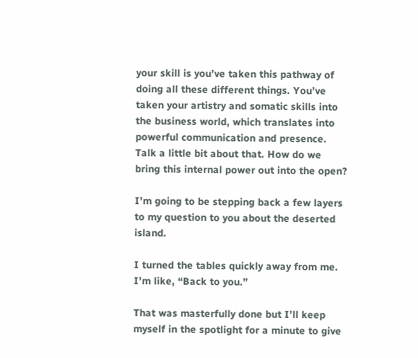your skill is you’ve taken this pathway of doing all these different things. You’ve taken your artistry and somatic skills into the business world, which translates into powerful communication and presence. Talk a little bit about that. How do we bring this internal power out into the open?

I’m going to be stepping back a few layers to my question to you about the deserted island.

I turned the tables quickly away from me. I’m like, “Back to you.”

That was masterfully done but I’ll keep myself in the spotlight for a minute to give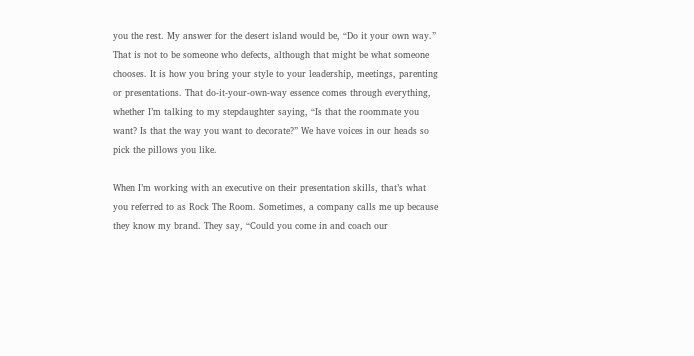you the rest. My answer for the desert island would be, “Do it your own way.” That is not to be someone who defects, although that might be what someone chooses. It is how you bring your style to your leadership, meetings, parenting or presentations. That do-it-your-own-way essence comes through everything, whether I’m talking to my stepdaughter saying, “Is that the roommate you want? Is that the way you want to decorate?” We have voices in our heads so pick the pillows you like.

When I’m working with an executive on their presentation skills, that’s what you referred to as Rock The Room. Sometimes, a company calls me up because they know my brand. They say, “Could you come in and coach our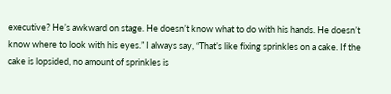executive? He’s awkward on stage. He doesn’t know what to do with his hands. He doesn’t know where to look with his eyes.” I always say, “That’s like fixing sprinkles on a cake. If the cake is lopsided, no amount of sprinkles is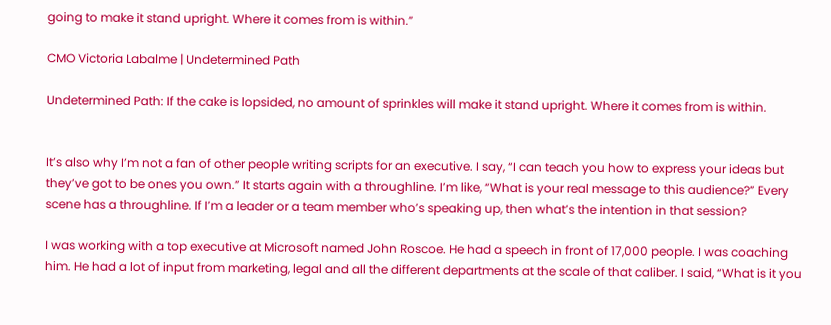going to make it stand upright. Where it comes from is within.”

CMO Victoria Labalme | Undetermined Path

Undetermined Path: If the cake is lopsided, no amount of sprinkles will make it stand upright. Where it comes from is within.


It’s also why I’m not a fan of other people writing scripts for an executive. I say, “I can teach you how to express your ideas but they’ve got to be ones you own.” It starts again with a throughline. I’m like, “What is your real message to this audience?” Every scene has a throughline. If I’m a leader or a team member who’s speaking up, then what’s the intention in that session?

I was working with a top executive at Microsoft named John Roscoe. He had a speech in front of 17,000 people. I was coaching him. He had a lot of input from marketing, legal and all the different departments at the scale of that caliber. I said, “What is it you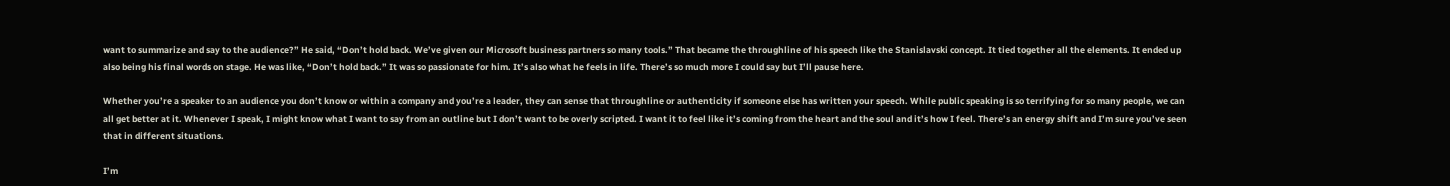want to summarize and say to the audience?” He said, “Don’t hold back. We’ve given our Microsoft business partners so many tools.” That became the throughline of his speech like the Stanislavski concept. It tied together all the elements. It ended up also being his final words on stage. He was like, “Don’t hold back.” It was so passionate for him. It’s also what he feels in life. There’s so much more I could say but I’ll pause here.

Whether you’re a speaker to an audience you don’t know or within a company and you’re a leader, they can sense that throughline or authenticity if someone else has written your speech. While public speaking is so terrifying for so many people, we can all get better at it. Whenever I speak, I might know what I want to say from an outline but I don’t want to be overly scripted. I want it to feel like it’s coming from the heart and the soul and it’s how I feel. There’s an energy shift and I’m sure you’ve seen that in different situations.

I’m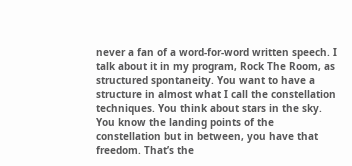never a fan of a word-for-word written speech. I talk about it in my program, Rock The Room, as structured spontaneity. You want to have a structure in almost what I call the constellation techniques. You think about stars in the sky. You know the landing points of the constellation but in between, you have that freedom. That’s the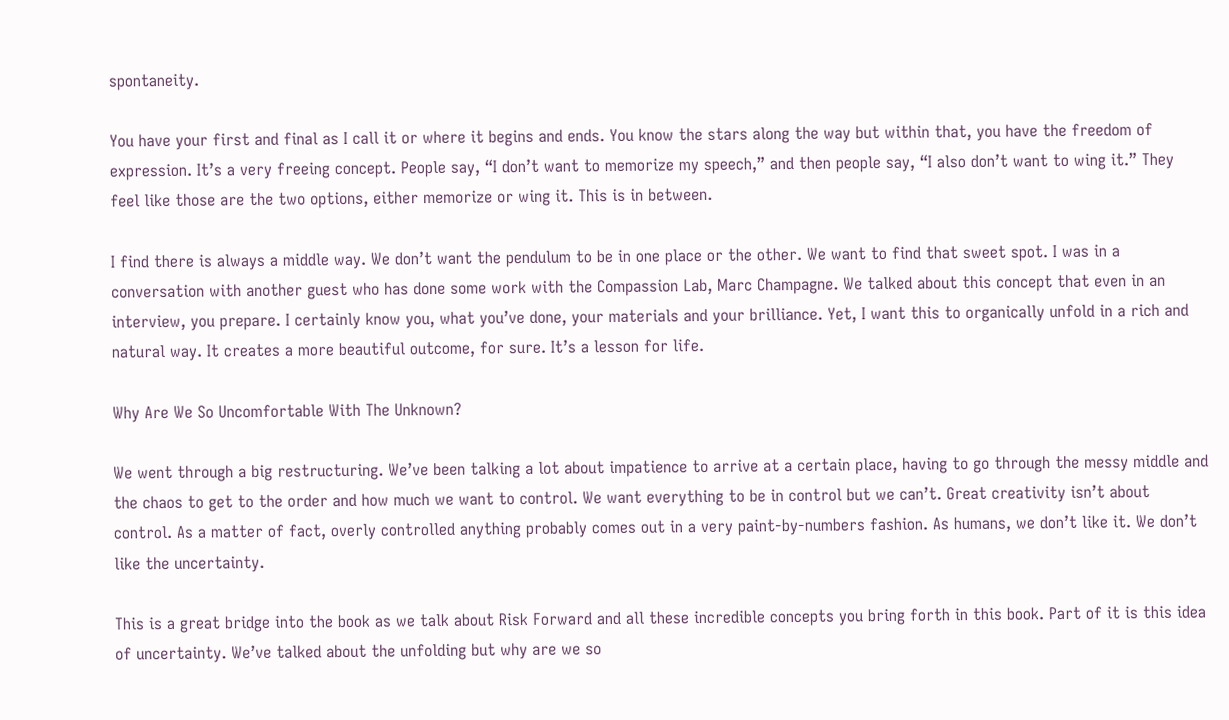spontaneity.

You have your first and final as I call it or where it begins and ends. You know the stars along the way but within that, you have the freedom of expression. It’s a very freeing concept. People say, “I don’t want to memorize my speech,” and then people say, “I also don’t want to wing it.” They feel like those are the two options, either memorize or wing it. This is in between.

I find there is always a middle way. We don’t want the pendulum to be in one place or the other. We want to find that sweet spot. I was in a conversation with another guest who has done some work with the Compassion Lab, Marc Champagne. We talked about this concept that even in an interview, you prepare. I certainly know you, what you’ve done, your materials and your brilliance. Yet, I want this to organically unfold in a rich and natural way. It creates a more beautiful outcome, for sure. It’s a lesson for life.

Why Are We So Uncomfortable With The Unknown?

We went through a big restructuring. We’ve been talking a lot about impatience to arrive at a certain place, having to go through the messy middle and the chaos to get to the order and how much we want to control. We want everything to be in control but we can’t. Great creativity isn’t about control. As a matter of fact, overly controlled anything probably comes out in a very paint-by-numbers fashion. As humans, we don’t like it. We don’t like the uncertainty.

This is a great bridge into the book as we talk about Risk Forward and all these incredible concepts you bring forth in this book. Part of it is this idea of uncertainty. We’ve talked about the unfolding but why are we so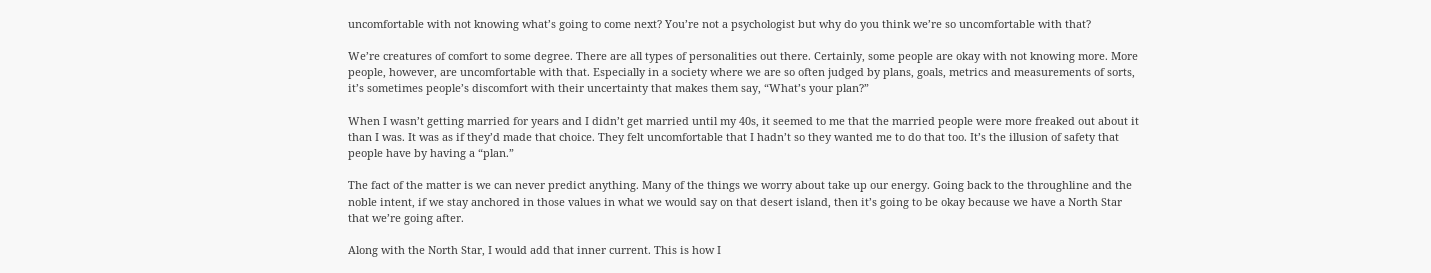uncomfortable with not knowing what’s going to come next? You’re not a psychologist but why do you think we’re so uncomfortable with that?

We’re creatures of comfort to some degree. There are all types of personalities out there. Certainly, some people are okay with not knowing more. More people, however, are uncomfortable with that. Especially in a society where we are so often judged by plans, goals, metrics and measurements of sorts, it’s sometimes people’s discomfort with their uncertainty that makes them say, “What’s your plan?”

When I wasn’t getting married for years and I didn’t get married until my 40s, it seemed to me that the married people were more freaked out about it than I was. It was as if they’d made that choice. They felt uncomfortable that I hadn’t so they wanted me to do that too. It’s the illusion of safety that people have by having a “plan.”

The fact of the matter is we can never predict anything. Many of the things we worry about take up our energy. Going back to the throughline and the noble intent, if we stay anchored in those values in what we would say on that desert island, then it’s going to be okay because we have a North Star that we’re going after.

Along with the North Star, I would add that inner current. This is how I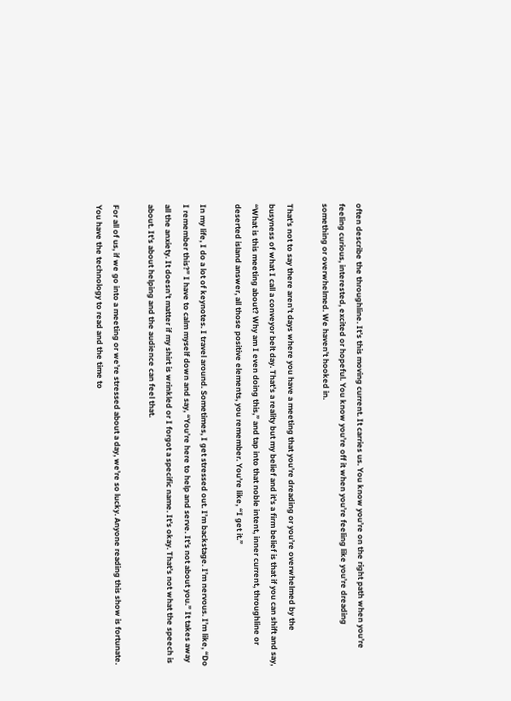often describe the throughline. It’s this moving current. It carries us. You know you’re on the right path when you’re feeling curious, interested, excited or hopeful. You know you’re off it when you’re feeling like you’re dreading something or overwhelmed. We haven’t hooked in.

That’s not to say there aren’t days where you have a meeting that you’re dreading or you’re overwhelmed by the busyness of what I call a conveyor belt day. That’s a reality but my belief and it’s a firm belief is that if you can shift and say, “What is this meeting about? Why am I even doing this,” and tap into that noble intent, inner current, throughline or deserted island answer, all those positive elements, you remember. You’re like, “I get it.”

In my life, I do a lot of keynotes. I travel around. Sometimes, I get stressed out. I’m backstage. I’m nervous. I’m like, “Do I remember this?” I have to calm myself down and say, “You’re here to help and serve. It’s not about you.” It takes away all the anxiety. It doesn’t matter if my shirt is wrinkled or I forgot a specific name. It’s okay. That’s not what the speech is about. It’s about helping and the audience can feel that.

For all of us, if we go into a meeting or we’re stressed about a day, we’re so lucky. Anyone reading this show is fortunate. You have the technology to read and the time to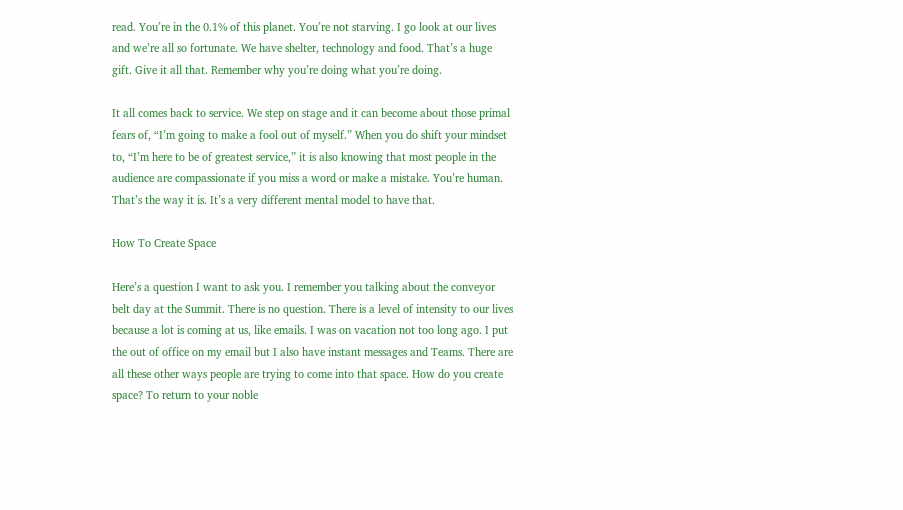read. You’re in the 0.1% of this planet. You’re not starving. I go look at our lives and we’re all so fortunate. We have shelter, technology and food. That’s a huge gift. Give it all that. Remember why you’re doing what you’re doing.

It all comes back to service. We step on stage and it can become about those primal fears of, “I’m going to make a fool out of myself.” When you do shift your mindset to, “I’m here to be of greatest service,” it is also knowing that most people in the audience are compassionate if you miss a word or make a mistake. You’re human. That’s the way it is. It’s a very different mental model to have that.

How To Create Space

Here’s a question I want to ask you. I remember you talking about the conveyor belt day at the Summit. There is no question. There is a level of intensity to our lives because a lot is coming at us, like emails. I was on vacation not too long ago. I put the out of office on my email but I also have instant messages and Teams. There are all these other ways people are trying to come into that space. How do you create space? To return to your noble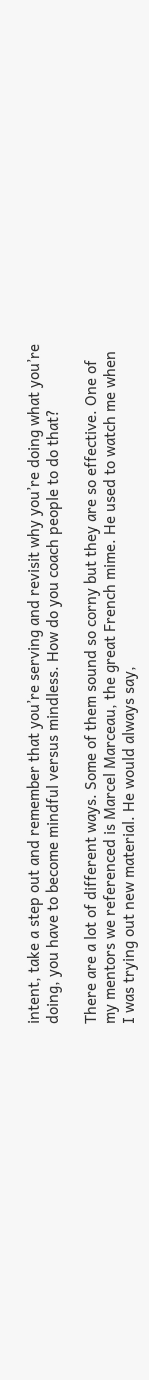intent, take a step out and remember that you’re serving and revisit why you’re doing what you’re doing, you have to become mindful versus mindless. How do you coach people to do that?

There are a lot of different ways. Some of them sound so corny but they are so effective. One of my mentors we referenced is Marcel Marceau, the great French mime. He used to watch me when I was trying out new material. He would always say,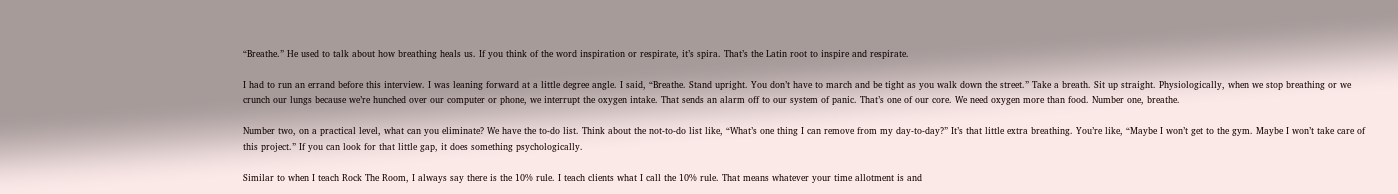“Breathe.” He used to talk about how breathing heals us. If you think of the word inspiration or respirate, it’s spira. That’s the Latin root to inspire and respirate.

I had to run an errand before this interview. I was leaning forward at a little degree angle. I said, “Breathe. Stand upright. You don’t have to march and be tight as you walk down the street.” Take a breath. Sit up straight. Physiologically, when we stop breathing or we crunch our lungs because we’re hunched over our computer or phone, we interrupt the oxygen intake. That sends an alarm off to our system of panic. That’s one of our core. We need oxygen more than food. Number one, breathe.

Number two, on a practical level, what can you eliminate? We have the to-do list. Think about the not-to-do list like, “What’s one thing I can remove from my day-to-day?” It’s that little extra breathing. You’re like, “Maybe I won’t get to the gym. Maybe I won’t take care of this project.” If you can look for that little gap, it does something psychologically.

Similar to when I teach Rock The Room, I always say there is the 10% rule. I teach clients what I call the 10% rule. That means whatever your time allotment is and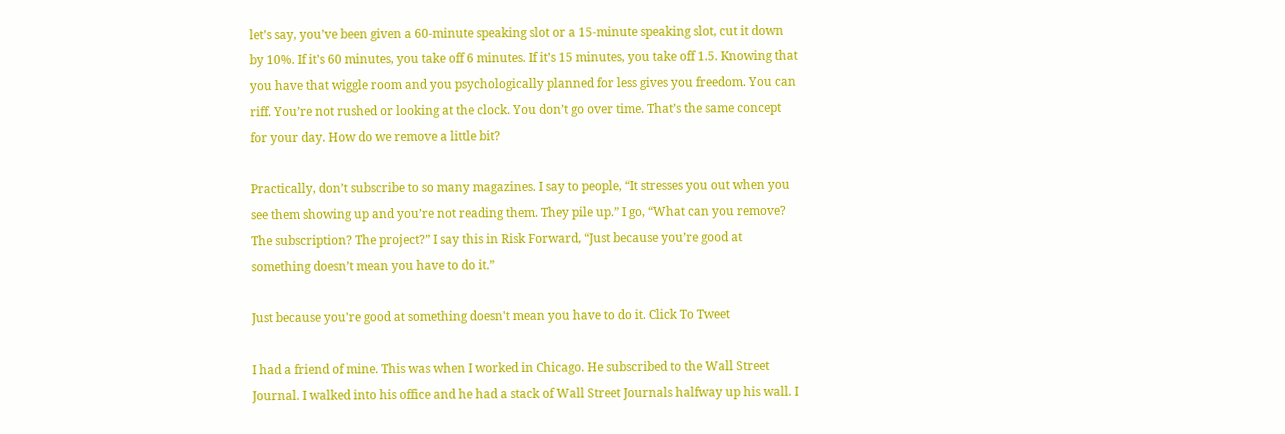let’s say, you’ve been given a 60-minute speaking slot or a 15-minute speaking slot, cut it down by 10%. If it’s 60 minutes, you take off 6 minutes. If it’s 15 minutes, you take off 1.5. Knowing that you have that wiggle room and you psychologically planned for less gives you freedom. You can riff. You’re not rushed or looking at the clock. You don’t go over time. That’s the same concept for your day. How do we remove a little bit?

Practically, don’t subscribe to so many magazines. I say to people, “It stresses you out when you see them showing up and you’re not reading them. They pile up.” I go, “What can you remove? The subscription? The project?” I say this in Risk Forward, “Just because you’re good at something doesn’t mean you have to do it.”

Just because you're good at something doesn't mean you have to do it. Click To Tweet

I had a friend of mine. This was when I worked in Chicago. He subscribed to the Wall Street Journal. I walked into his office and he had a stack of Wall Street Journals halfway up his wall. I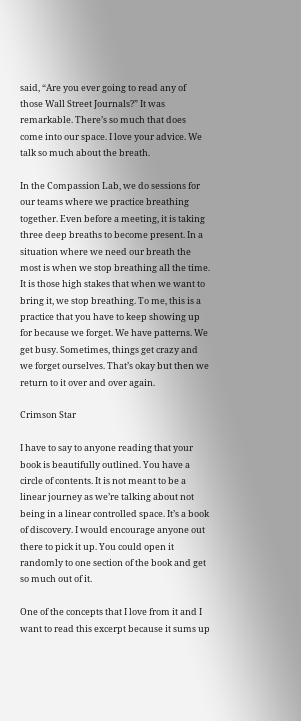said, “Are you ever going to read any of those Wall Street Journals?” It was remarkable. There’s so much that does come into our space. I love your advice. We talk so much about the breath.

In the Compassion Lab, we do sessions for our teams where we practice breathing together. Even before a meeting, it is taking three deep breaths to become present. In a situation where we need our breath the most is when we stop breathing all the time. It is those high stakes that when we want to bring it, we stop breathing. To me, this is a practice that you have to keep showing up for because we forget. We have patterns. We get busy. Sometimes, things get crazy and we forget ourselves. That’s okay but then we return to it over and over again.

Crimson Star

I have to say to anyone reading that your book is beautifully outlined. You have a circle of contents. It is not meant to be a linear journey as we’re talking about not being in a linear controlled space. It’s a book of discovery. I would encourage anyone out there to pick it up. You could open it randomly to one section of the book and get so much out of it.

One of the concepts that I love from it and I want to read this excerpt because it sums up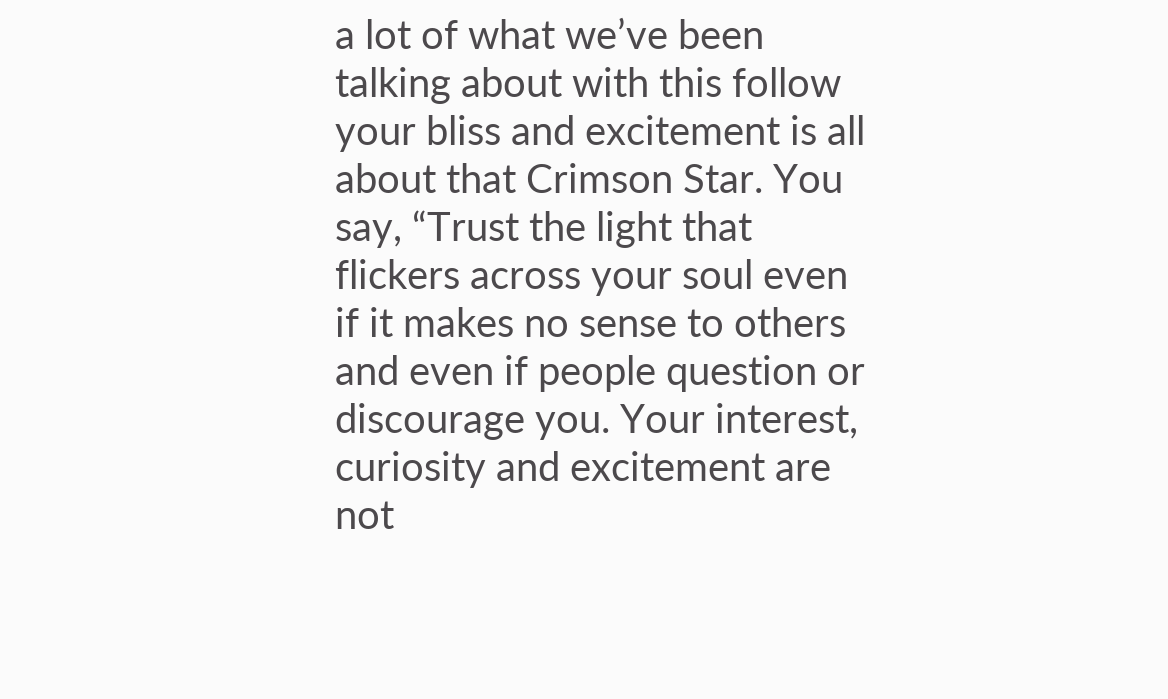a lot of what we’ve been talking about with this follow your bliss and excitement is all about that Crimson Star. You say, “Trust the light that flickers across your soul even if it makes no sense to others and even if people question or discourage you. Your interest, curiosity and excitement are not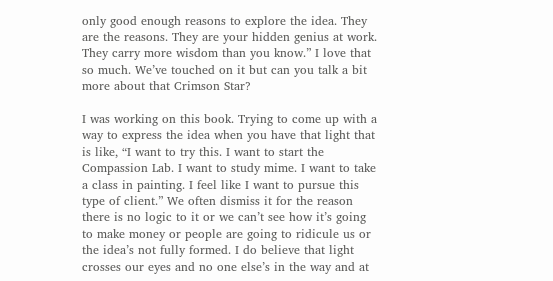only good enough reasons to explore the idea. They are the reasons. They are your hidden genius at work. They carry more wisdom than you know.” I love that so much. We’ve touched on it but can you talk a bit more about that Crimson Star?

I was working on this book. Trying to come up with a way to express the idea when you have that light that is like, “I want to try this. I want to start the Compassion Lab. I want to study mime. I want to take a class in painting. I feel like I want to pursue this type of client.” We often dismiss it for the reason there is no logic to it or we can’t see how it’s going to make money or people are going to ridicule us or the idea’s not fully formed. I do believe that light crosses our eyes and no one else’s in the way and at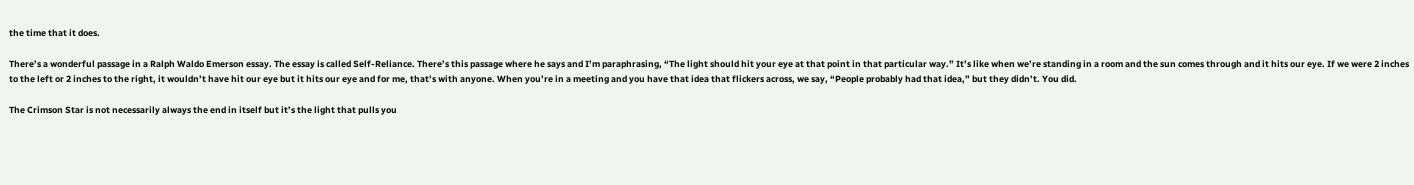the time that it does.

There’s a wonderful passage in a Ralph Waldo Emerson essay. The essay is called Self-Reliance. There’s this passage where he says and I’m paraphrasing, “The light should hit your eye at that point in that particular way.” It’s like when we’re standing in a room and the sun comes through and it hits our eye. If we were 2 inches to the left or 2 inches to the right, it wouldn’t have hit our eye but it hits our eye and for me, that’s with anyone. When you’re in a meeting and you have that idea that flickers across, we say, “People probably had that idea,” but they didn’t. You did.

The Crimson Star is not necessarily always the end in itself but it’s the light that pulls you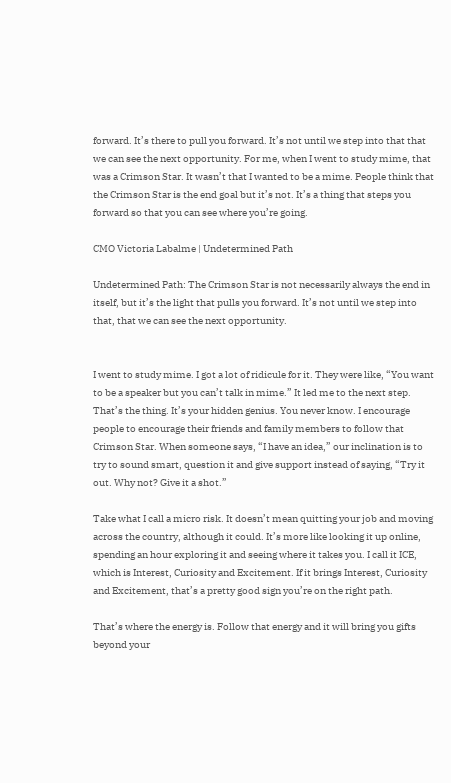forward. It’s there to pull you forward. It’s not until we step into that that we can see the next opportunity. For me, when I went to study mime, that was a Crimson Star. It wasn’t that I wanted to be a mime. People think that the Crimson Star is the end goal but it’s not. It’s a thing that steps you forward so that you can see where you’re going.

CMO Victoria Labalme | Undetermined Path

Undetermined Path: The Crimson Star is not necessarily always the end in itself, but it’s the light that pulls you forward. It’s not until we step into that, that we can see the next opportunity.


I went to study mime. I got a lot of ridicule for it. They were like, “You want to be a speaker but you can’t talk in mime.” It led me to the next step. That’s the thing. It’s your hidden genius. You never know. I encourage people to encourage their friends and family members to follow that Crimson Star. When someone says, “I have an idea,” our inclination is to try to sound smart, question it and give support instead of saying, “Try it out. Why not? Give it a shot.”

Take what I call a micro risk. It doesn’t mean quitting your job and moving across the country, although it could. It’s more like looking it up online, spending an hour exploring it and seeing where it takes you. I call it ICE, which is Interest, Curiosity and Excitement. If it brings Interest, Curiosity and Excitement, that’s a pretty good sign you’re on the right path.

That’s where the energy is. Follow that energy and it will bring you gifts beyond your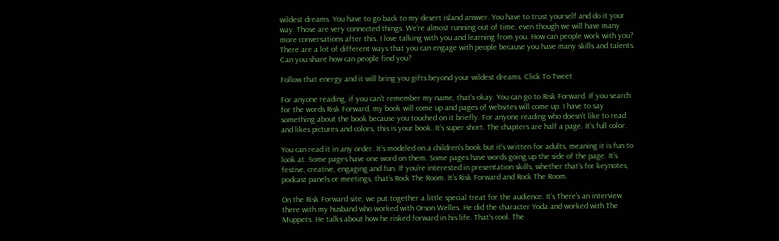wildest dreams. You have to go back to my desert island answer. You have to trust yourself and do it your way. Those are very connected things. We’re almost running out of time, even though we will have many more conversations after this. I love talking with you and learning from you. How can people work with you? There are a lot of different ways that you can engage with people because you have many skills and talents. Can you share how can people find you?

Follow that energy and it will bring you gifts beyond your wildest dreams. Click To Tweet

For anyone reading, if you can’t remember my name, that’s okay. You can go to Risk Forward. If you search for the words Risk Forward, my book will come up and pages of websites will come up. I have to say something about the book because you touched on it briefly. For anyone reading who doesn’t like to read and likes pictures and colors, this is your book. It’s super short. The chapters are half a page. It’s full color.

You can read it in any order. It’s modeled on a children’s book but it’s written for adults, meaning it is fun to look at. Some pages have one word on them. Some pages have words going up the side of the page. It’s festive, creative, engaging and fun. If you’re interested in presentation skills, whether that’s for keynotes, podcast panels or meetings, that’s Rock The Room. It’s Risk Forward and Rock The Room.

On the Risk Forward site, we put together a little special treat for the audience. It’s There’s an interview there with my husband who worked with Orson Welles. He did the character Yoda and worked with The Muppets. He talks about how he risked forward in his life. That’s cool. The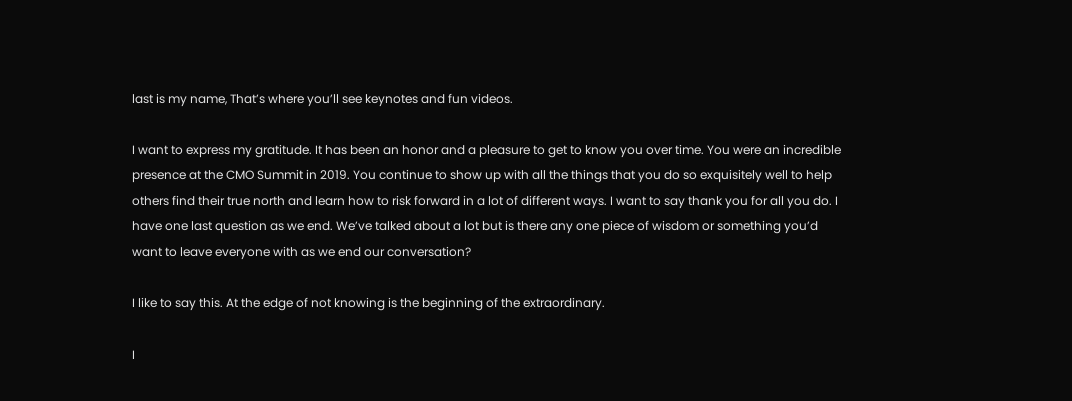last is my name, That’s where you’ll see keynotes and fun videos.

I want to express my gratitude. It has been an honor and a pleasure to get to know you over time. You were an incredible presence at the CMO Summit in 2019. You continue to show up with all the things that you do so exquisitely well to help others find their true north and learn how to risk forward in a lot of different ways. I want to say thank you for all you do. I have one last question as we end. We’ve talked about a lot but is there any one piece of wisdom or something you’d want to leave everyone with as we end our conversation?

I like to say this. At the edge of not knowing is the beginning of the extraordinary.

I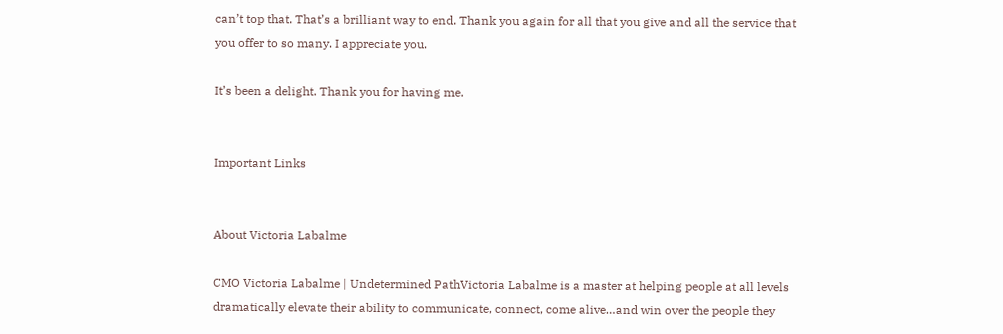can’t top that. That’s a brilliant way to end. Thank you again for all that you give and all the service that you offer to so many. I appreciate you.

It’s been a delight. Thank you for having me.


Important Links


About Victoria Labalme

CMO Victoria Labalme | Undetermined PathVictoria Labalme is a master at helping people at all levels dramatically elevate their ability to communicate, connect, come alive…and win over the people they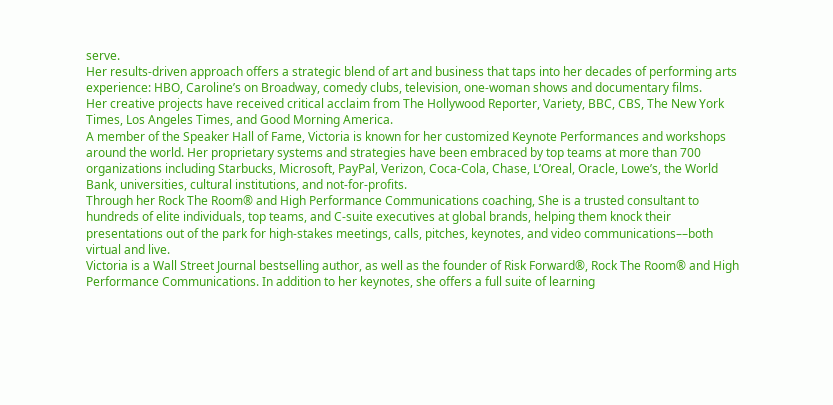serve.
Her results-driven approach offers a strategic blend of art and business that taps into her decades of performing arts experience: HBO, Caroline’s on Broadway, comedy clubs, television, one-woman shows and documentary films.
Her creative projects have received critical acclaim from The Hollywood Reporter, Variety, BBC, CBS, The New York Times, Los Angeles Times, and Good Morning America.
A member of the Speaker Hall of Fame, Victoria is known for her customized Keynote Performances and workshops around the world. Her proprietary systems and strategies have been embraced by top teams at more than 700 organizations including Starbucks, Microsoft, PayPal, Verizon, Coca-Cola, Chase, L’Oreal, Oracle, Lowe’s, the World Bank, universities, cultural institutions, and not-for-profits.
Through her Rock The Room® and High Performance Communications coaching, She is a trusted consultant to hundreds of elite individuals, top teams, and C-suite executives at global brands, helping them knock their presentations out of the park for high-stakes meetings, calls, pitches, keynotes, and video communications––both virtual and live.
Victoria is a Wall Street Journal bestselling author, as well as the founder of Risk Forward®, Rock The Room® and High Performance Communications. In addition to her keynotes, she offers a full suite of learning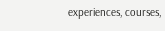experiences, courses,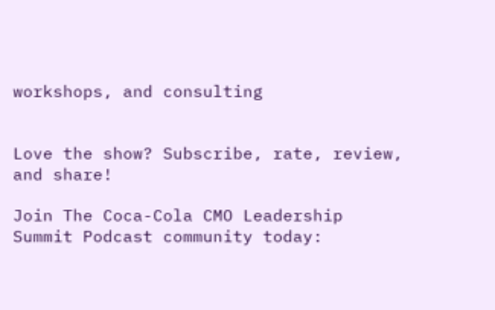workshops, and consulting


Love the show? Subscribe, rate, review, and share!

Join The Coca-Cola CMO Leadership Summit Podcast community today: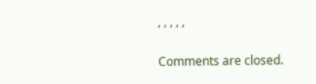, , , , ,

Comments are closed.